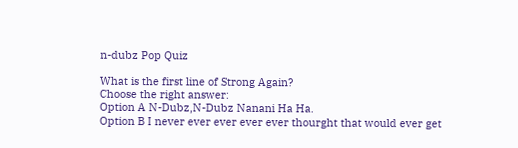n-dubz Pop Quiz

What is the first line of Strong Again?
Choose the right answer:
Option A N-Dubz,N-Dubz Nanani Ha Ha.
Option B I never ever ever ever ever thourght that would ever get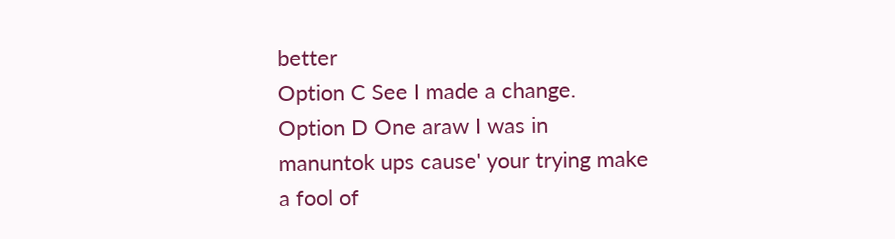better
Option C See I made a change.
Option D One araw I was in manuntok ups cause' your trying make a fool of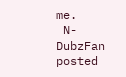me.
 N-DubzFan posted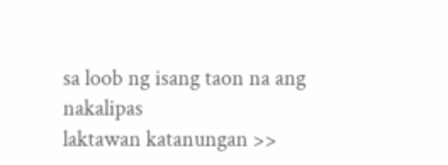sa loob ng isang taon na ang nakalipas
laktawan katanungan >>